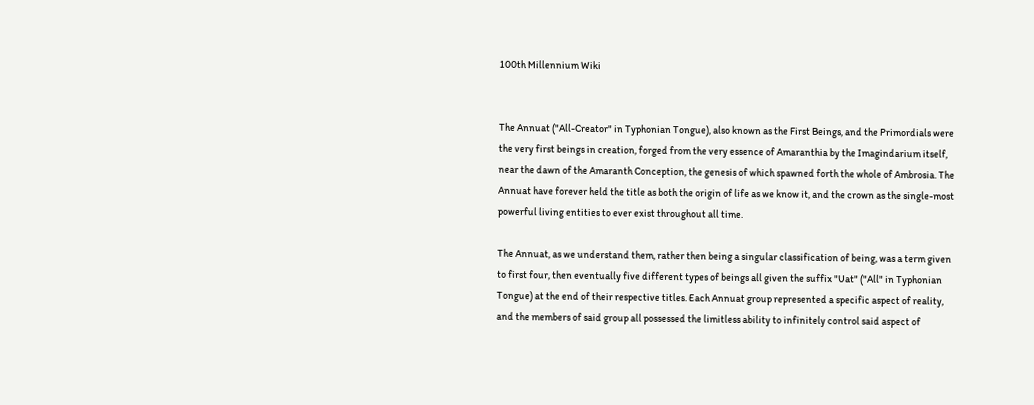100th Millennium Wiki


The Annuat ("All-Creator" in Typhonian Tongue), also known as the First Beings, and the Primordials were the very first beings in creation, forged from the very essence of Amaranthia by the Imagindarium itself, near the dawn of the Amaranth Conception, the genesis of which spawned forth the whole of Ambrosia. The Annuat have forever held the title as both the origin of life as we know it, and the crown as the single-most powerful living entities to ever exist throughout all time.

The Annuat, as we understand them, rather then being a singular classification of being, was a term given to first four, then eventually five different types of beings all given the suffix "Uat" ("All" in Typhonian Tongue) at the end of their respective titles. Each Annuat group represented a specific aspect of reality, and the members of said group all possessed the limitless ability to infinitely control said aspect of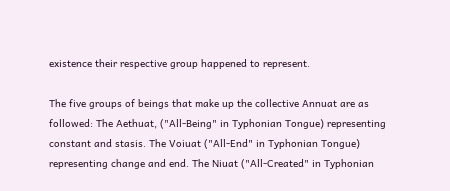existence their respective group happened to represent.

The five groups of beings that make up the collective Annuat are as followed: The Aethuat, ("All-Being" in Typhonian Tongue) representing constant and stasis. The Voiuat ("All-End" in Typhonian Tongue) representing change and end. The Niuat ("All-Created" in Typhonian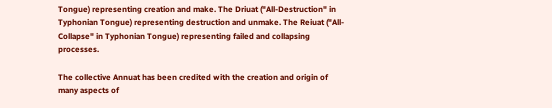Tongue) representing creation and make. The Driuat ("All-Destruction" in Typhonian Tongue) representing destruction and unmake. The Reiuat ("All-Collapse" in Typhonian Tongue) representing failed and collapsing processes.

The collective Annuat has been credited with the creation and origin of many aspects of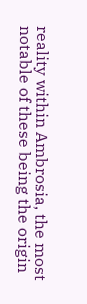reality within Ambrosia, the most notable of these being the origin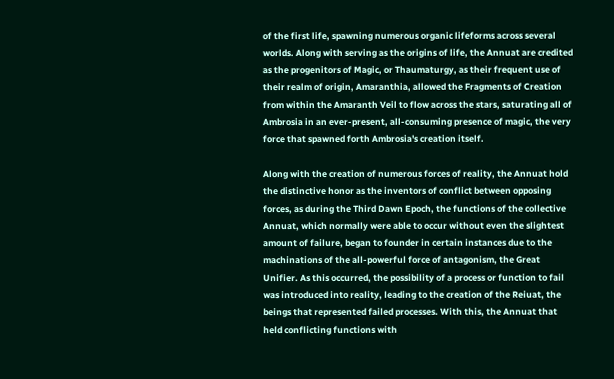of the first life, spawning numerous organic lifeforms across several worlds. Along with serving as the origins of life, the Annuat are credited as the progenitors of Magic, or Thaumaturgy, as their frequent use of their realm of origin, Amaranthia, allowed the Fragments of Creation from within the Amaranth Veil to flow across the stars, saturating all of Ambrosia in an ever-present, all-consuming presence of magic, the very force that spawned forth Ambrosia's creation itself.

Along with the creation of numerous forces of reality, the Annuat hold the distinctive honor as the inventors of conflict between opposing forces, as during the Third Dawn Epoch, the functions of the collective Annuat, which normally were able to occur without even the slightest amount of failure, began to founder in certain instances due to the machinations of the all-powerful force of antagonism, the Great Unifier. As this occurred, the possibility of a process or function to fail was introduced into reality, leading to the creation of the Reiuat, the beings that represented failed processes. With this, the Annuat that held conflicting functions with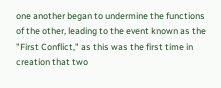one another began to undermine the functions of the other, leading to the event known as the "First Conflict," as this was the first time in creation that two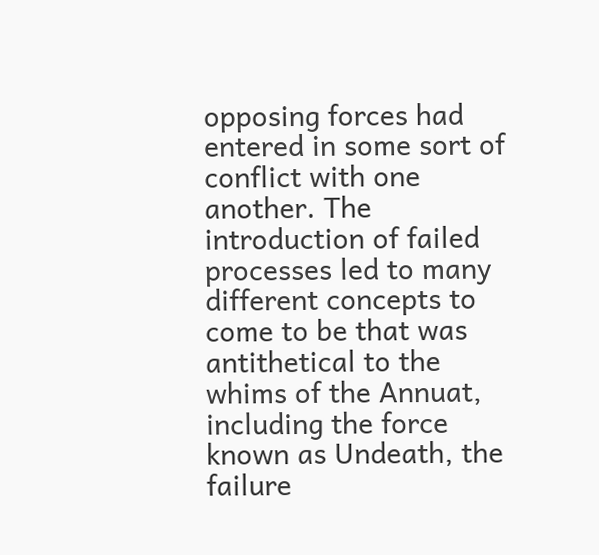opposing forces had entered in some sort of conflict with one another. The introduction of failed processes led to many different concepts to come to be that was antithetical to the whims of the Annuat, including the force known as Undeath, the failure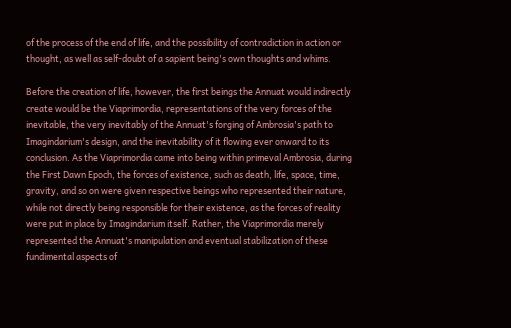of the process of the end of life, and the possibility of contradiction in action or thought, as well as self-doubt of a sapient being's own thoughts and whims.

Before the creation of life, however, the first beings the Annuat would indirectly create would be the Viaprimordia, representations of the very forces of the inevitable, the very inevitably of the Annuat's forging of Ambrosia's path to Imagindarium's design, and the inevitability of it flowing ever onward to its conclusion. As the Viaprimordia came into being within primeval Ambrosia, during the First Dawn Epoch, the forces of existence, such as death, life, space, time, gravity, and so on were given respective beings who represented their nature, while not directly being responsible for their existence, as the forces of reality were put in place by Imagindarium itself. Rather, the Viaprimordia merely represented the Annuat's manipulation and eventual stabilization of these fundimental aspects of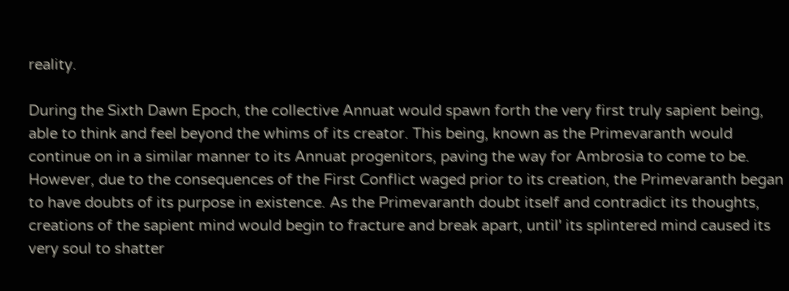reality.

During the Sixth Dawn Epoch, the collective Annuat would spawn forth the very first truly sapient being, able to think and feel beyond the whims of its creator. This being, known as the Primevaranth would continue on in a similar manner to its Annuat progenitors, paving the way for Ambrosia to come to be. However, due to the consequences of the First Conflict waged prior to its creation, the Primevaranth began to have doubts of its purpose in existence. As the Primevaranth doubt itself and contradict its thoughts, creations of the sapient mind would begin to fracture and break apart, until' its splintered mind caused its very soul to shatter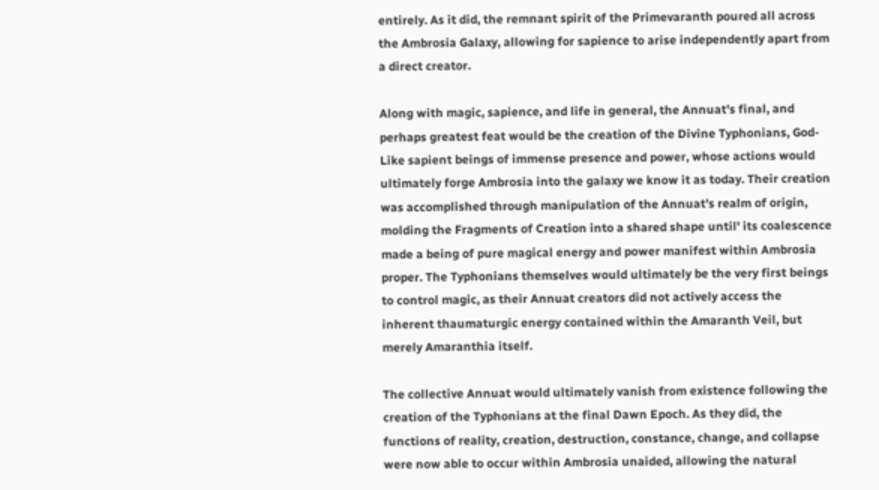entirely. As it did, the remnant spirit of the Primevaranth poured all across the Ambrosia Galaxy, allowing for sapience to arise independently apart from a direct creator.

Along with magic, sapience, and life in general, the Annuat's final, and perhaps greatest feat would be the creation of the Divine Typhonians, God-Like sapient beings of immense presence and power, whose actions would ultimately forge Ambrosia into the galaxy we know it as today. Their creation was accomplished through manipulation of the Annuat's realm of origin, molding the Fragments of Creation into a shared shape until' its coalescence made a being of pure magical energy and power manifest within Ambrosia proper. The Typhonians themselves would ultimately be the very first beings to control magic, as their Annuat creators did not actively access the inherent thaumaturgic energy contained within the Amaranth Veil, but merely Amaranthia itself.

The collective Annuat would ultimately vanish from existence following the creation of the Typhonians at the final Dawn Epoch. As they did, the functions of reality, creation, destruction, constance, change, and collapse were now able to occur within Ambrosia unaided, allowing the natural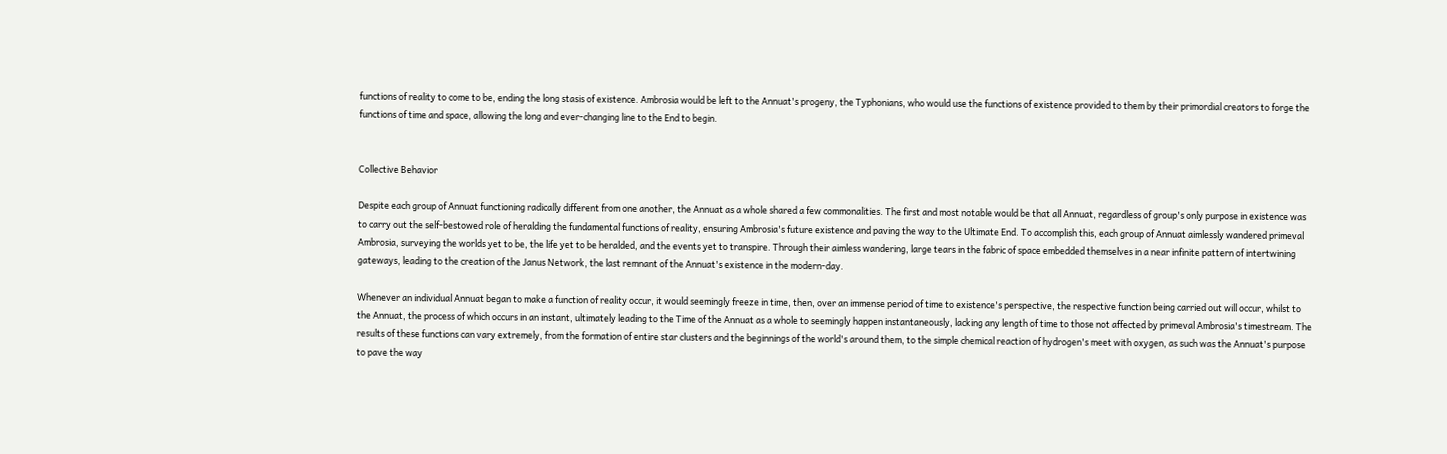functions of reality to come to be, ending the long stasis of existence. Ambrosia would be left to the Annuat's progeny, the Typhonians, who would use the functions of existence provided to them by their primordial creators to forge the functions of time and space, allowing the long and ever-changing line to the End to begin.


Collective Behavior

Despite each group of Annuat functioning radically different from one another, the Annuat as a whole shared a few commonalities. The first and most notable would be that all Annuat, regardless of group's only purpose in existence was to carry out the self-bestowed role of heralding the fundamental functions of reality, ensuring Ambrosia's future existence and paving the way to the Ultimate End. To accomplish this, each group of Annuat aimlessly wandered primeval Ambrosia, surveying the worlds yet to be, the life yet to be heralded, and the events yet to transpire. Through their aimless wandering, large tears in the fabric of space embedded themselves in a near infinite pattern of intertwining gateways, leading to the creation of the Janus Network, the last remnant of the Annuat's existence in the modern-day.

Whenever an individual Annuat began to make a function of reality occur, it would seemingly freeze in time, then, over an immense period of time to existence's perspective, the respective function being carried out will occur, whilst to the Annuat, the process of which occurs in an instant, ultimately leading to the Time of the Annuat as a whole to seemingly happen instantaneously, lacking any length of time to those not affected by primeval Ambrosia's timestream. The results of these functions can vary extremely, from the formation of entire star clusters and the beginnings of the world's around them, to the simple chemical reaction of hydrogen's meet with oxygen, as such was the Annuat's purpose to pave the way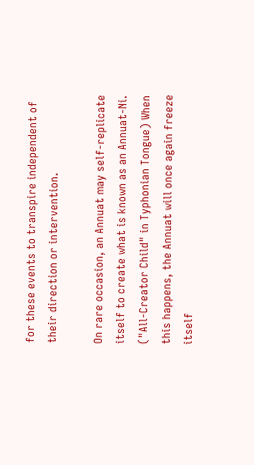for these events to transpire independent of their direction or intervention.

On rare occasion, an Annuat may self-replicate itself to create what is known as an Annuat-Ni. ("All-Creator Child" in Typhonian Tongue) When this happens, the Annuat will once again freeze itself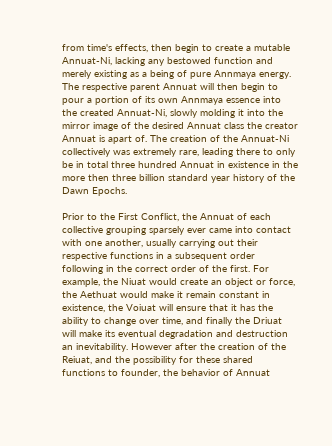from time's effects, then begin to create a mutable Annuat-Ni, lacking any bestowed function and merely existing as a being of pure Annmaya energy. The respective parent Annuat will then begin to pour a portion of its own Annmaya essence into the created Annuat-Ni, slowly molding it into the mirror image of the desired Annuat class the creator Annuat is apart of. The creation of the Annuat-Ni collectively was extremely rare, leading there to only be in total three hundred Annuat in existence in the more then three billion standard year history of the Dawn Epochs.

Prior to the First Conflict, the Annuat of each collective grouping sparsely ever came into contact with one another, usually carrying out their respective functions in a subsequent order following in the correct order of the first. For example, the Niuat would create an object or force, the Aethuat would make it remain constant in existence, the Voiuat will ensure that it has the ability to change over time, and finally the Driuat will make its eventual degradation and destruction an inevitability. However after the creation of the Reiuat, and the possibility for these shared functions to founder, the behavior of Annuat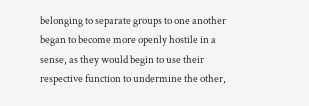belonging to separate groups to one another began to become more openly hostile in a sense, as they would begin to use their respective function to undermine the other,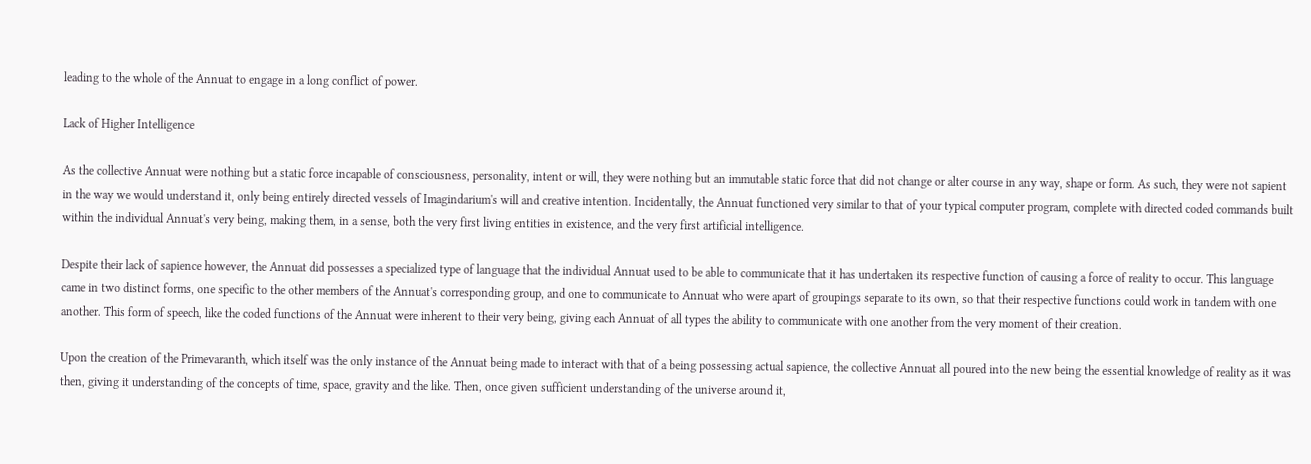leading to the whole of the Annuat to engage in a long conflict of power.

Lack of Higher Intelligence

As the collective Annuat were nothing but a static force incapable of consciousness, personality, intent or will, they were nothing but an immutable static force that did not change or alter course in any way, shape or form. As such, they were not sapient in the way we would understand it, only being entirely directed vessels of Imagindarium's will and creative intention. Incidentally, the Annuat functioned very similar to that of your typical computer program, complete with directed coded commands built within the individual Annuat's very being, making them, in a sense, both the very first living entities in existence, and the very first artificial intelligence.

Despite their lack of sapience however, the Annuat did possesses a specialized type of language that the individual Annuat used to be able to communicate that it has undertaken its respective function of causing a force of reality to occur. This language came in two distinct forms, one specific to the other members of the Annuat's corresponding group, and one to communicate to Annuat who were apart of groupings separate to its own, so that their respective functions could work in tandem with one another. This form of speech, like the coded functions of the Annuat were inherent to their very being, giving each Annuat of all types the ability to communicate with one another from the very moment of their creation.

Upon the creation of the Primevaranth, which itself was the only instance of the Annuat being made to interact with that of a being possessing actual sapience, the collective Annuat all poured into the new being the essential knowledge of reality as it was then, giving it understanding of the concepts of time, space, gravity and the like. Then, once given sufficient understanding of the universe around it,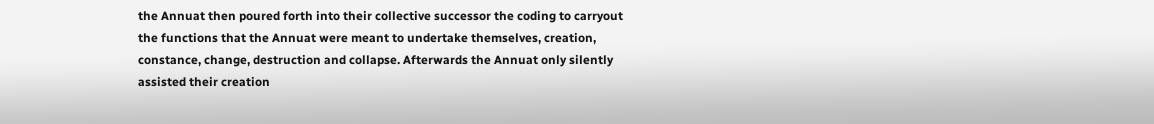the Annuat then poured forth into their collective successor the coding to carryout the functions that the Annuat were meant to undertake themselves, creation, constance, change, destruction and collapse. Afterwards the Annuat only silently assisted their creation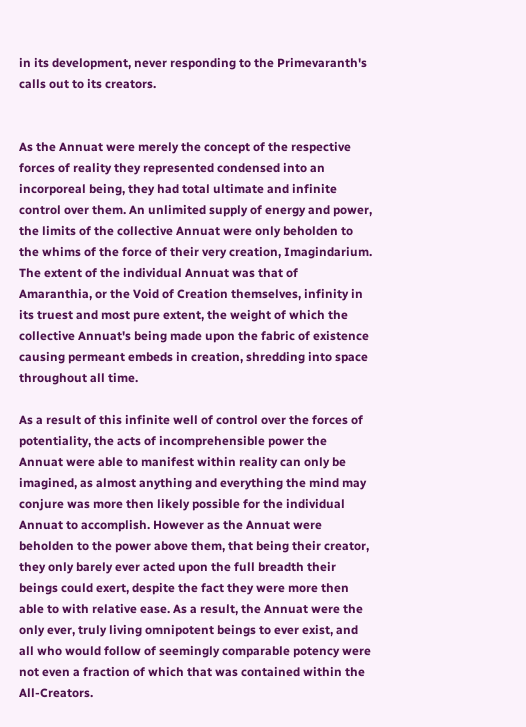in its development, never responding to the Primevaranth's calls out to its creators.


As the Annuat were merely the concept of the respective forces of reality they represented condensed into an incorporeal being, they had total ultimate and infinite control over them. An unlimited supply of energy and power, the limits of the collective Annuat were only beholden to the whims of the force of their very creation, Imagindarium. The extent of the individual Annuat was that of Amaranthia, or the Void of Creation themselves, infinity in its truest and most pure extent, the weight of which the collective Annuat's being made upon the fabric of existence causing permeant embeds in creation, shredding into space throughout all time.

As a result of this infinite well of control over the forces of potentiality, the acts of incomprehensible power the Annuat were able to manifest within reality can only be imagined, as almost anything and everything the mind may conjure was more then likely possible for the individual Annuat to accomplish. However as the Annuat were beholden to the power above them, that being their creator, they only barely ever acted upon the full breadth their beings could exert, despite the fact they were more then able to with relative ease. As a result, the Annuat were the only ever, truly living omnipotent beings to ever exist, and all who would follow of seemingly comparable potency were not even a fraction of which that was contained within the All-Creators.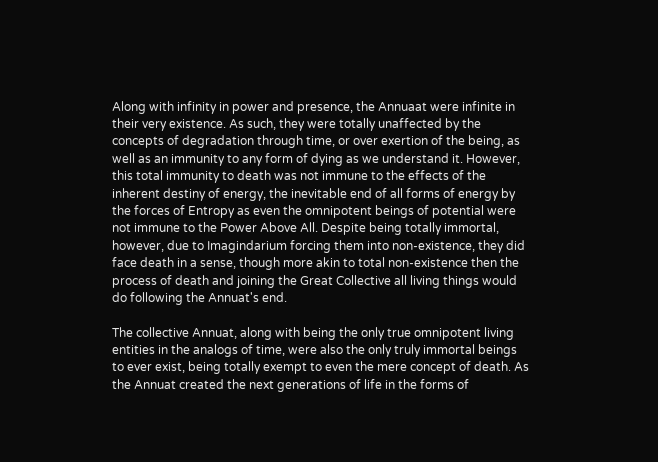Along with infinity in power and presence, the Annuaat were infinite in their very existence. As such, they were totally unaffected by the concepts of degradation through time, or over exertion of the being, as well as an immunity to any form of dying as we understand it. However, this total immunity to death was not immune to the effects of the inherent destiny of energy, the inevitable end of all forms of energy by the forces of Entropy as even the omnipotent beings of potential were not immune to the Power Above All. Despite being totally immortal, however, due to Imagindarium forcing them into non-existence, they did face death in a sense, though more akin to total non-existence then the process of death and joining the Great Collective all living things would do following the Annuat's end.

The collective Annuat, along with being the only true omnipotent living entities in the analogs of time, were also the only truly immortal beings to ever exist, being totally exempt to even the mere concept of death. As the Annuat created the next generations of life in the forms of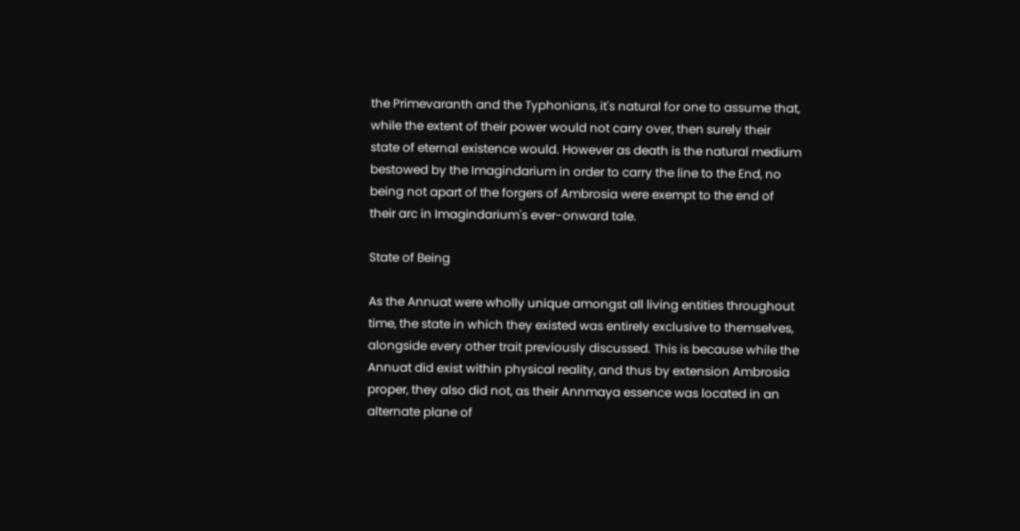the Primevaranth and the Typhonians, it's natural for one to assume that, while the extent of their power would not carry over, then surely their state of eternal existence would. However as death is the natural medium bestowed by the Imagindarium in order to carry the line to the End, no being not apart of the forgers of Ambrosia were exempt to the end of their arc in Imagindarium's ever-onward tale.

State of Being

As the Annuat were wholly unique amongst all living entities throughout time, the state in which they existed was entirely exclusive to themselves, alongside every other trait previously discussed. This is because while the Annuat did exist within physical reality, and thus by extension Ambrosia proper, they also did not, as their Annmaya essence was located in an alternate plane of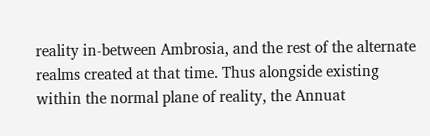reality in-between Ambrosia, and the rest of the alternate realms created at that time. Thus alongside existing within the normal plane of reality, the Annuat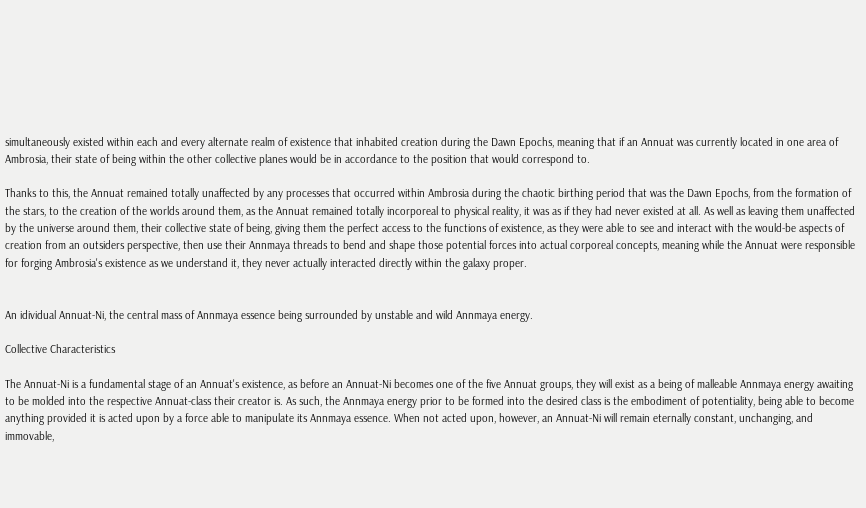simultaneously existed within each and every alternate realm of existence that inhabited creation during the Dawn Epochs, meaning that if an Annuat was currently located in one area of Ambrosia, their state of being within the other collective planes would be in accordance to the position that would correspond to.

Thanks to this, the Annuat remained totally unaffected by any processes that occurred within Ambrosia during the chaotic birthing period that was the Dawn Epochs, from the formation of the stars, to the creation of the worlds around them, as the Annuat remained totally incorporeal to physical reality, it was as if they had never existed at all. As well as leaving them unaffected by the universe around them, their collective state of being, giving them the perfect access to the functions of existence, as they were able to see and interact with the would-be aspects of creation from an outsiders perspective, then use their Annmaya threads to bend and shape those potential forces into actual corporeal concepts, meaning while the Annuat were responsible for forging Ambrosia's existence as we understand it, they never actually interacted directly within the galaxy proper.


An idividual Annuat-Ni, the central mass of Annmaya essence being surrounded by unstable and wild Annmaya energy.

Collective Characteristics

The Annuat-Ni is a fundamental stage of an Annuat's existence, as before an Annuat-Ni becomes one of the five Annuat groups, they will exist as a being of malleable Annmaya energy awaiting to be molded into the respective Annuat-class their creator is. As such, the Annmaya energy prior to be formed into the desired class is the embodiment of potentiality, being able to become anything provided it is acted upon by a force able to manipulate its Annmaya essence. When not acted upon, however, an Annuat-Ni will remain eternally constant, unchanging, and immovable,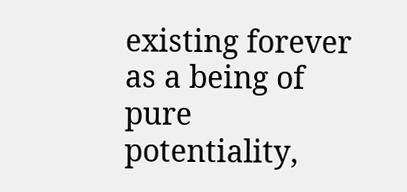existing forever as a being of pure potentiality,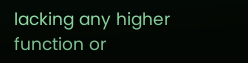lacking any higher function or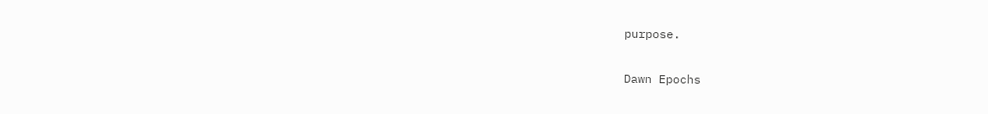purpose.

Dawn Epochs